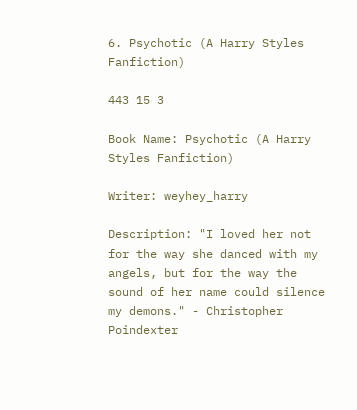6. Psychotic (A Harry Styles Fanfiction)

443 15 3

Book Name: Psychotic (A Harry Styles Fanfiction)

Writer: weyhey_harry

Description: "I loved her not for the way she danced with my angels, but for the way the sound of her name could silence my demons." - Christopher Poindexter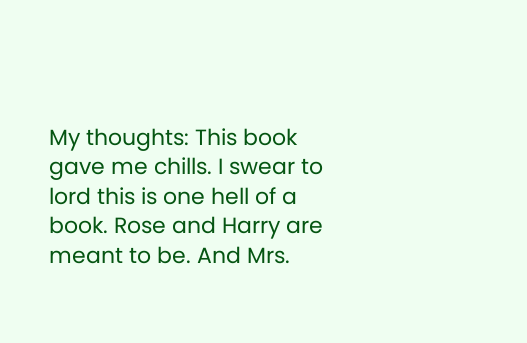My thoughts: This book gave me chills. I swear to lord this is one hell of a book. Rose and Harry are meant to be. And Mrs.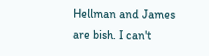Hellman and James are bish. I can't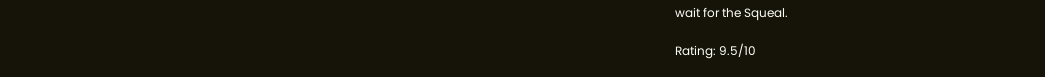wait for the Squeal.

Rating: 9.5/10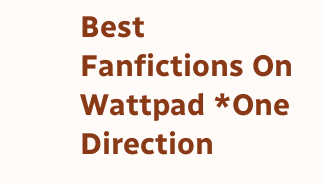Best Fanfictions On Wattpad *One Direction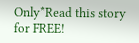Only*Read this story for FREE!